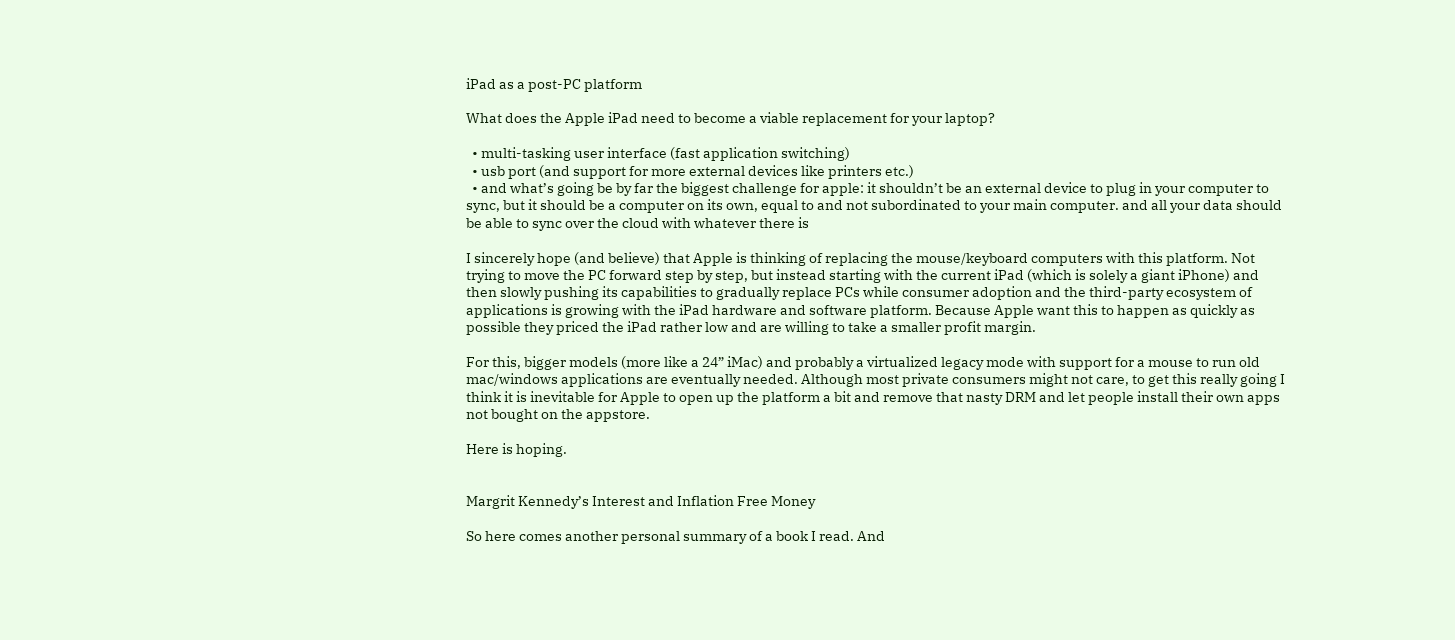iPad as a post-PC platform

What does the Apple iPad need to become a viable replacement for your laptop?

  • multi-tasking user interface (fast application switching)
  • usb port (and support for more external devices like printers etc.)
  • and what’s going be by far the biggest challenge for apple: it shouldn’t be an external device to plug in your computer to sync, but it should be a computer on its own, equal to and not subordinated to your main computer. and all your data should be able to sync over the cloud with whatever there is

I sincerely hope (and believe) that Apple is thinking of replacing the mouse/keyboard computers with this platform. Not trying to move the PC forward step by step, but instead starting with the current iPad (which is solely a giant iPhone) and then slowly pushing its capabilities to gradually replace PCs while consumer adoption and the third-party ecosystem of applications is growing with the iPad hardware and software platform. Because Apple want this to happen as quickly as possible they priced the iPad rather low and are willing to take a smaller profit margin.

For this, bigger models (more like a 24” iMac) and probably a virtualized legacy mode with support for a mouse to run old mac/windows applications are eventually needed. Although most private consumers might not care, to get this really going I think it is inevitable for Apple to open up the platform a bit and remove that nasty DRM and let people install their own apps not bought on the appstore.

Here is hoping.


Margrit Kennedy’s Interest and Inflation Free Money

So here comes another personal summary of a book I read. And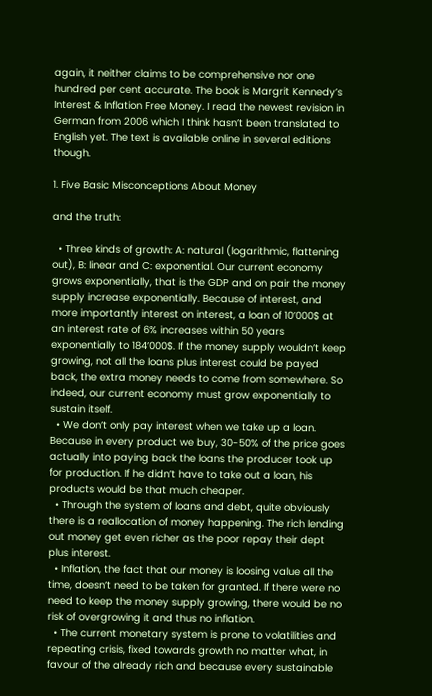again, it neither claims to be comprehensive nor one hundred per cent accurate. The book is Margrit Kennedy’s Interest & Inflation Free Money. I read the newest revision in German from 2006 which I think hasn’t been translated to English yet. The text is available online in several editions though.

1. Five Basic Misconceptions About Money

and the truth:

  • Three kinds of growth: A: natural (logarithmic, flattening out), B: linear and C: exponential. Our current economy grows exponentially, that is the GDP and on pair the money supply increase exponentially. Because of interest, and more importantly interest on interest, a loan of 10’000$ at an interest rate of 6% increases within 50 years exponentially to 184’000$. If the money supply wouldn’t keep growing, not all the loans plus interest could be payed back, the extra money needs to come from somewhere. So indeed, our current economy must grow exponentially to sustain itself.
  • We don’t only pay interest when we take up a loan. Because in every product we buy, 30-50% of the price goes actually into paying back the loans the producer took up for production. If he didn’t have to take out a loan, his products would be that much cheaper.
  • Through the system of loans and debt, quite obviously there is a reallocation of money happening. The rich lending out money get even richer as the poor repay their dept plus interest.
  • Inflation, the fact that our money is loosing value all the time, doesn’t need to be taken for granted. If there were no need to keep the money supply growing, there would be no risk of overgrowing it and thus no inflation.
  • The current monetary system is prone to volatilities and repeating crisis, fixed towards growth no matter what, in favour of the already rich and because every sustainable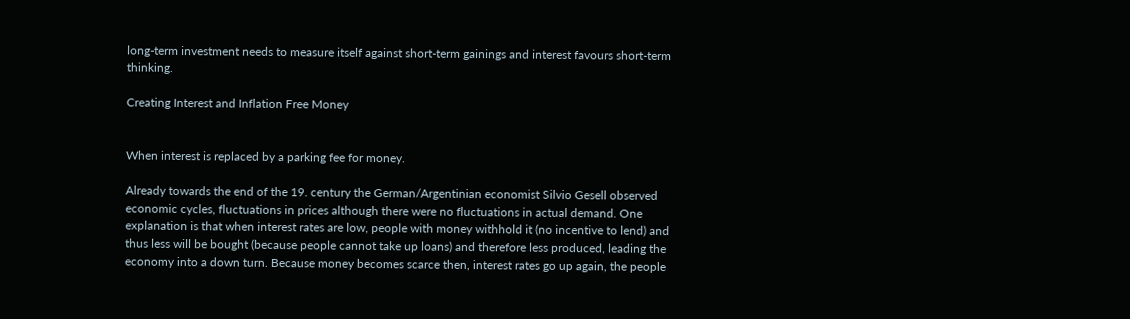long-term investment needs to measure itself against short-term gainings and interest favours short-term thinking.

Creating Interest and Inflation Free Money


When interest is replaced by a parking fee for money.

Already towards the end of the 19. century the German/Argentinian economist Silvio Gesell observed economic cycles, fluctuations in prices although there were no fluctuations in actual demand. One explanation is that when interest rates are low, people with money withhold it (no incentive to lend) and thus less will be bought (because people cannot take up loans) and therefore less produced, leading the economy into a down turn. Because money becomes scarce then, interest rates go up again, the people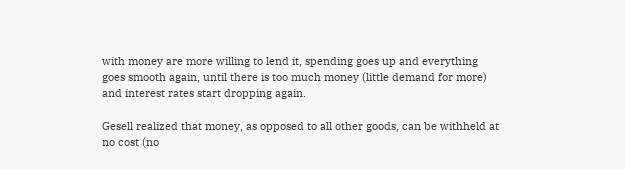with money are more willing to lend it, spending goes up and everything goes smooth again, until there is too much money (little demand for more) and interest rates start dropping again.

Gesell realized that money, as opposed to all other goods, can be withheld at no cost (no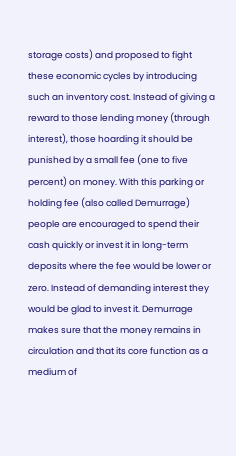storage costs) and proposed to fight these economic cycles by introducing such an inventory cost. Instead of giving a reward to those lending money (through interest), those hoarding it should be punished by a small fee (one to five percent) on money. With this parking or holding fee (also called Demurrage) people are encouraged to spend their cash quickly or invest it in long-term deposits where the fee would be lower or zero. Instead of demanding interest they would be glad to invest it. Demurrage makes sure that the money remains in circulation and that its core function as a medium of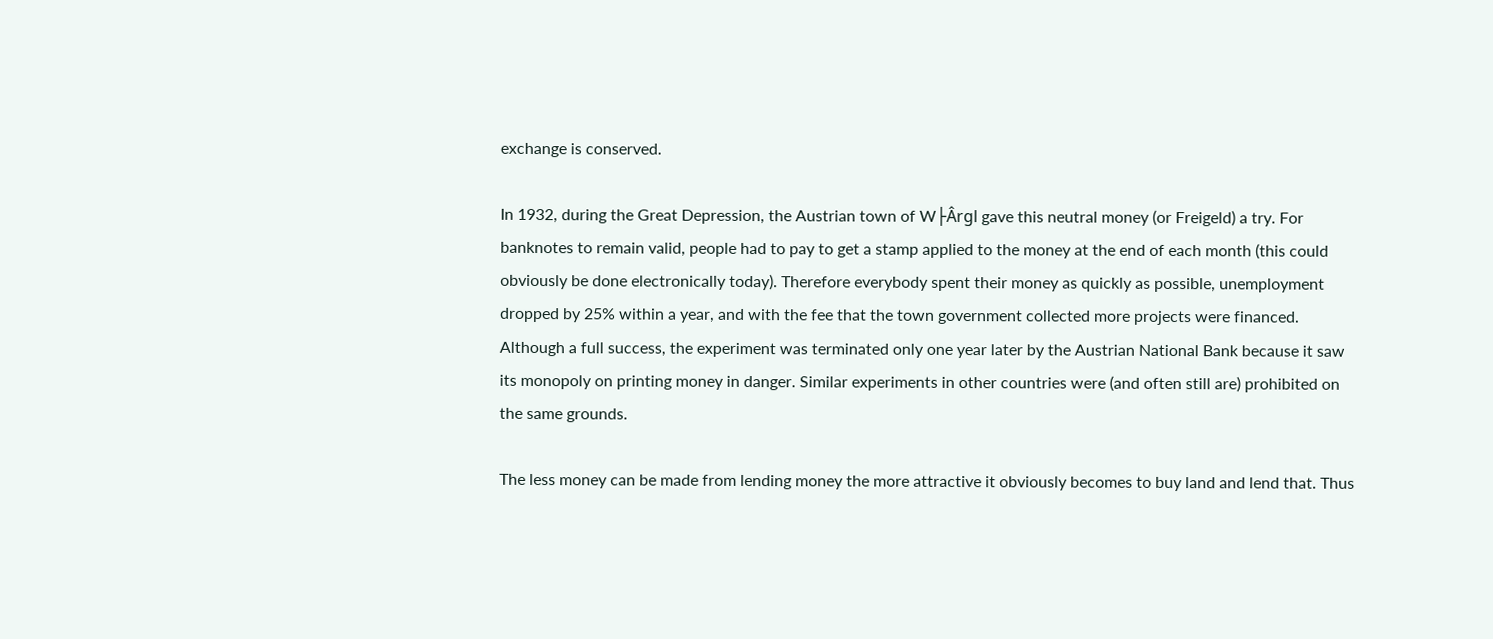exchange is conserved.

In 1932, during the Great Depression, the Austrian town of W├Ârgl gave this neutral money (or Freigeld) a try. For banknotes to remain valid, people had to pay to get a stamp applied to the money at the end of each month (this could obviously be done electronically today). Therefore everybody spent their money as quickly as possible, unemployment dropped by 25% within a year, and with the fee that the town government collected more projects were financed. Although a full success, the experiment was terminated only one year later by the Austrian National Bank because it saw its monopoly on printing money in danger. Similar experiments in other countries were (and often still are) prohibited on the same grounds.

The less money can be made from lending money the more attractive it obviously becomes to buy land and lend that. Thus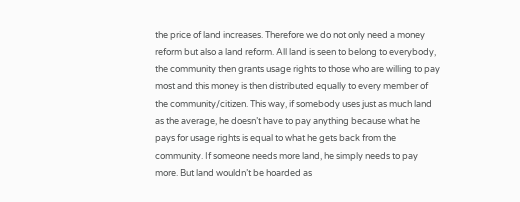the price of land increases. Therefore we do not only need a money reform but also a land reform. All land is seen to belong to everybody, the community then grants usage rights to those who are willing to pay most and this money is then distributed equally to every member of the community/citizen. This way, if somebody uses just as much land as the average, he doesn’t have to pay anything because what he pays for usage rights is equal to what he gets back from the community. If someone needs more land, he simply needs to pay more. But land wouldn’t be hoarded as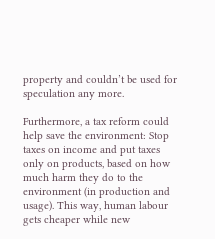property and couldn’t be used for speculation any more.

Furthermore, a tax reform could help save the environment: Stop taxes on income and put taxes only on products, based on how much harm they do to the environment (in production and usage). This way, human labour gets cheaper while new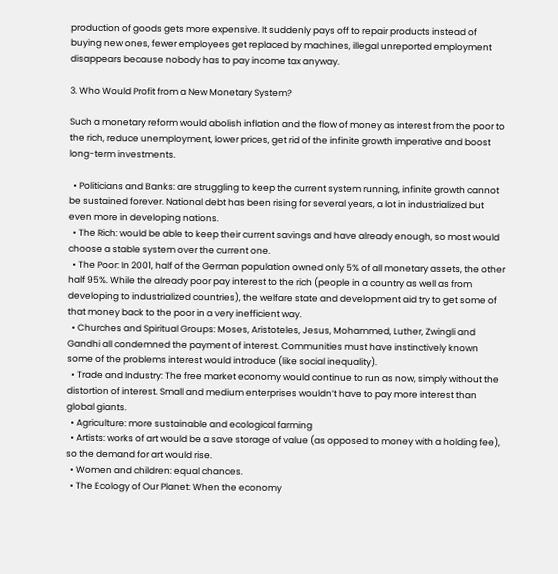production of goods gets more expensive. It suddenly pays off to repair products instead of buying new ones, fewer employees get replaced by machines, illegal unreported employment disappears because nobody has to pay income tax anyway.

3. Who Would Profit from a New Monetary System?

Such a monetary reform would abolish inflation and the flow of money as interest from the poor to the rich, reduce unemployment, lower prices, get rid of the infinite growth imperative and boost long-term investments.

  • Politicians and Banks: are struggling to keep the current system running, infinite growth cannot be sustained forever. National debt has been rising for several years, a lot in industrialized but even more in developing nations.
  • The Rich: would be able to keep their current savings and have already enough, so most would choose a stable system over the current one.
  • The Poor: In 2001, half of the German population owned only 5% of all monetary assets, the other half 95%. While the already poor pay interest to the rich (people in a country as well as from developing to industrialized countries), the welfare state and development aid try to get some of that money back to the poor in a very inefficient way.
  • Churches and Spiritual Groups: Moses, Aristoteles, Jesus, Mohammed, Luther, Zwingli and Gandhi all condemned the payment of interest. Communities must have instinctively known some of the problems interest would introduce (like social inequality).
  • Trade and Industry: The free market economy would continue to run as now, simply without the distortion of interest. Small and medium enterprises wouldn’t have to pay more interest than global giants.
  • Agriculture: more sustainable and ecological farming
  • Artists: works of art would be a save storage of value (as opposed to money with a holding fee), so the demand for art would rise.
  • Women and children: equal chances.
  • The Ecology of Our Planet: When the economy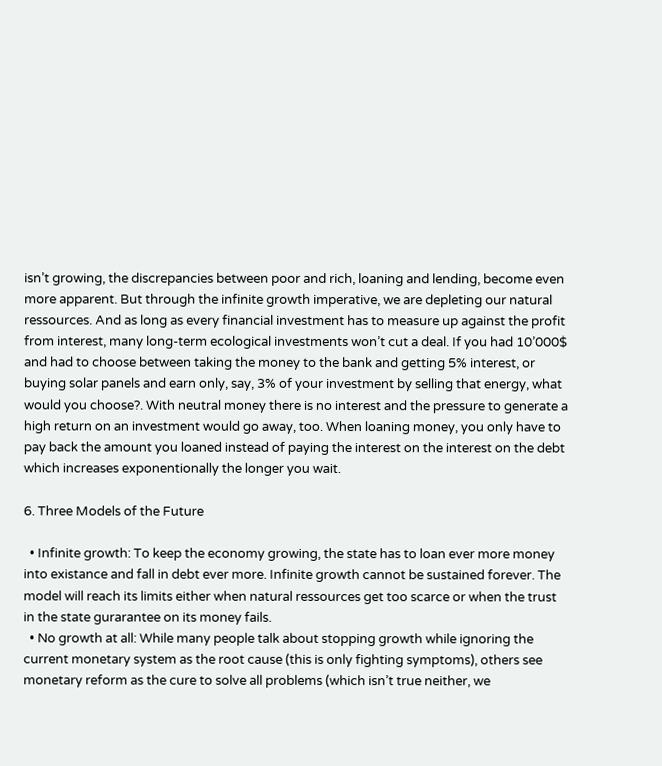isn’t growing, the discrepancies between poor and rich, loaning and lending, become even more apparent. But through the infinite growth imperative, we are depleting our natural ressources. And as long as every financial investment has to measure up against the profit from interest, many long-term ecological investments won’t cut a deal. If you had 10’000$ and had to choose between taking the money to the bank and getting 5% interest, or buying solar panels and earn only, say, 3% of your investment by selling that energy, what would you choose?. With neutral money there is no interest and the pressure to generate a high return on an investment would go away, too. When loaning money, you only have to pay back the amount you loaned instead of paying the interest on the interest on the debt which increases exponentionally the longer you wait.

6. Three Models of the Future

  • Infinite growth: To keep the economy growing, the state has to loan ever more money into existance and fall in debt ever more. Infinite growth cannot be sustained forever. The model will reach its limits either when natural ressources get too scarce or when the trust in the state gurarantee on its money fails.
  • No growth at all: While many people talk about stopping growth while ignoring the current monetary system as the root cause (this is only fighting symptoms), others see monetary reform as the cure to solve all problems (which isn’t true neither, we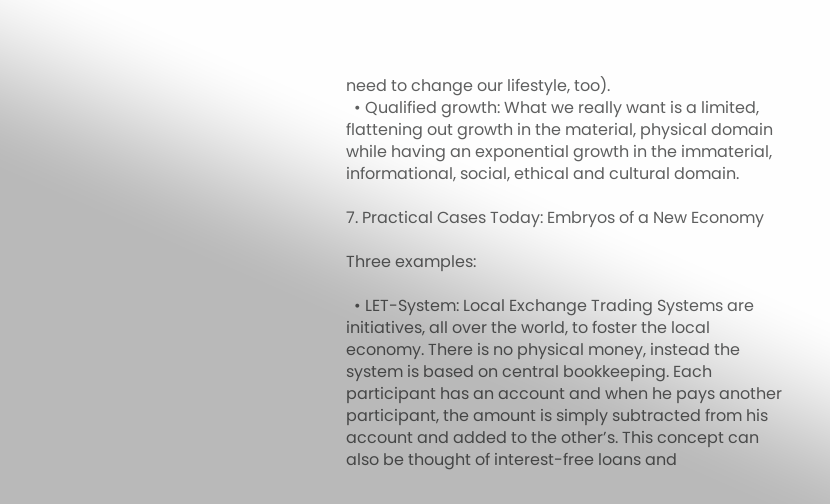need to change our lifestyle, too).
  • Qualified growth: What we really want is a limited, flattening out growth in the material, physical domain while having an exponential growth in the immaterial, informational, social, ethical and cultural domain.

7. Practical Cases Today: Embryos of a New Economy

Three examples:

  • LET-System: Local Exchange Trading Systems are initiatives, all over the world, to foster the local economy. There is no physical money, instead the system is based on central bookkeeping. Each participant has an account and when he pays another participant, the amount is simply subtracted from his account and added to the other’s. This concept can also be thought of interest-free loans and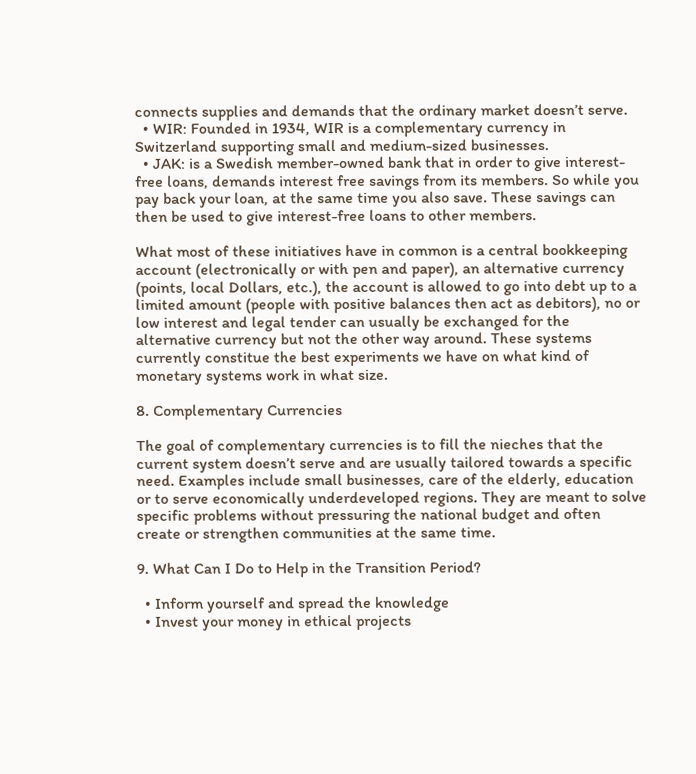connects supplies and demands that the ordinary market doesn’t serve.
  • WIR: Founded in 1934, WIR is a complementary currency in Switzerland supporting small and medium-sized businesses.
  • JAK: is a Swedish member-owned bank that in order to give interest-free loans, demands interest free savings from its members. So while you pay back your loan, at the same time you also save. These savings can then be used to give interest-free loans to other members.

What most of these initiatives have in common is a central bookkeeping account (electronically or with pen and paper), an alternative currency (points, local Dollars, etc.), the account is allowed to go into debt up to a limited amount (people with positive balances then act as debitors), no or low interest and legal tender can usually be exchanged for the alternative currency but not the other way around. These systems currently constitue the best experiments we have on what kind of monetary systems work in what size.

8. Complementary Currencies

The goal of complementary currencies is to fill the nieches that the current system doesn’t serve and are usually tailored towards a specific need. Examples include small businesses, care of the elderly, education or to serve economically underdeveloped regions. They are meant to solve specific problems without pressuring the national budget and often create or strengthen communities at the same time.

9. What Can I Do to Help in the Transition Period?

  • Inform yourself and spread the knowledge
  • Invest your money in ethical projects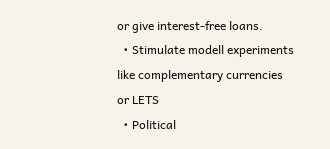or give interest-free loans.
  • Stimulate modell experiments like complementary currencies or LETS
  • Political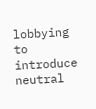lobbying to introduce neutral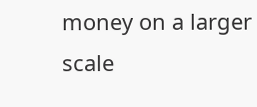money on a larger scale